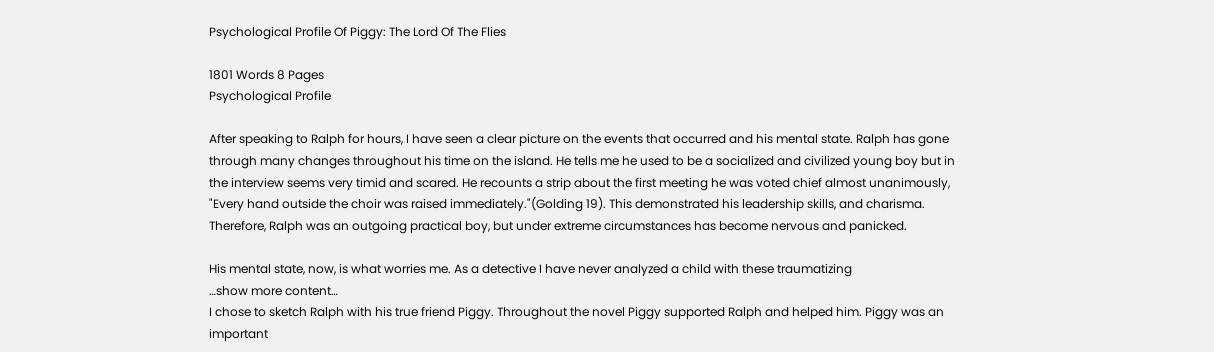Psychological Profile Of Piggy: The Lord Of The Flies

1801 Words 8 Pages
Psychological Profile

After speaking to Ralph for hours, I have seen a clear picture on the events that occurred and his mental state. Ralph has gone through many changes throughout his time on the island. He tells me he used to be a socialized and civilized young boy but in the interview seems very timid and scared. He recounts a strip about the first meeting he was voted chief almost unanimously, "Every hand outside the choir was raised immediately."(Golding 19). This demonstrated his leadership skills, and charisma. Therefore, Ralph was an outgoing practical boy, but under extreme circumstances has become nervous and panicked.

His mental state, now, is what worries me. As a detective I have never analyzed a child with these traumatizing
…show more content…
I chose to sketch Ralph with his true friend Piggy. Throughout the novel Piggy supported Ralph and helped him. Piggy was an important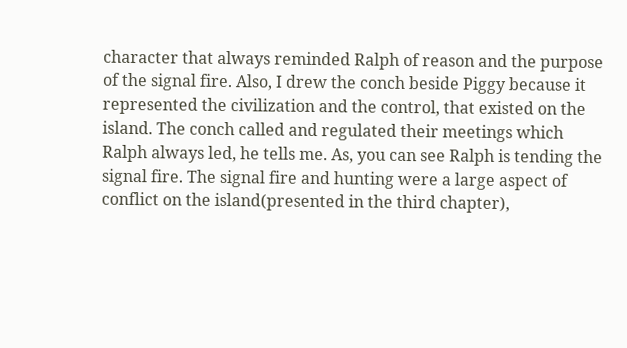character that always reminded Ralph of reason and the purpose of the signal fire. Also, I drew the conch beside Piggy because it represented the civilization and the control, that existed on the island. The conch called and regulated their meetings which Ralph always led, he tells me. As, you can see Ralph is tending the signal fire. The signal fire and hunting were a large aspect of conflict on the island(presented in the third chapter),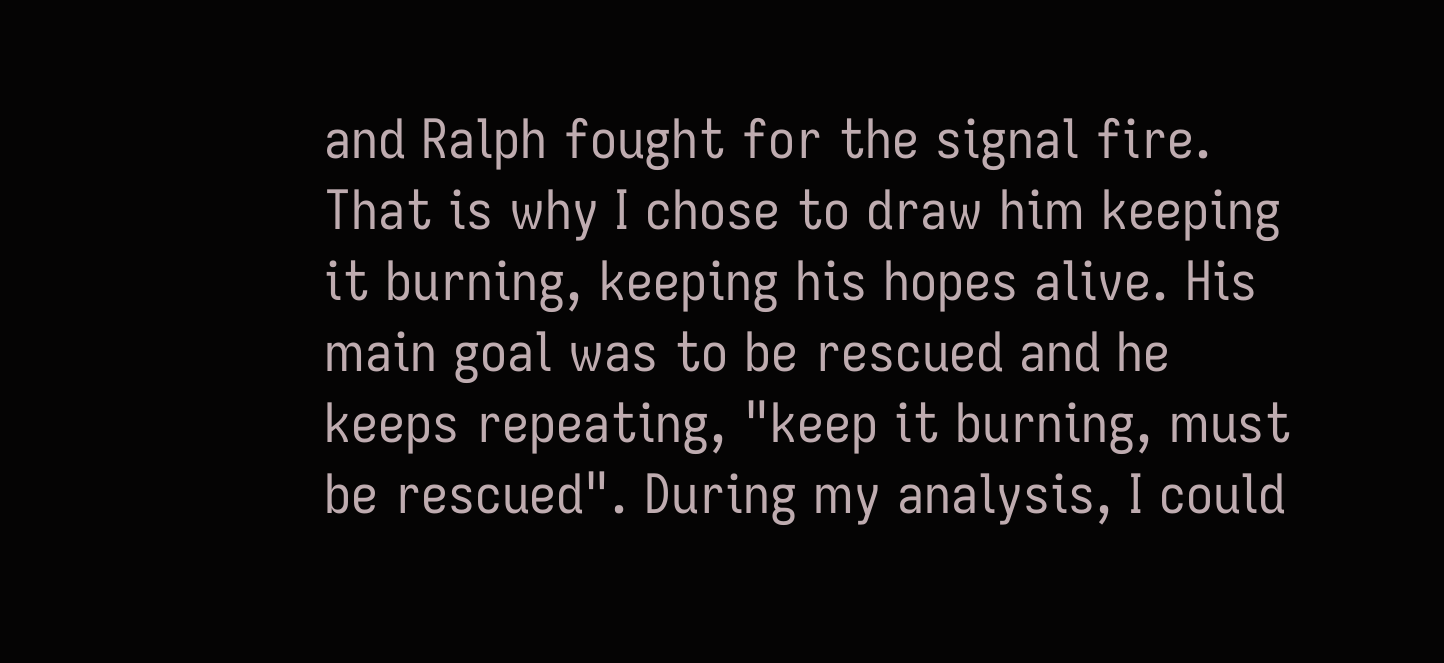and Ralph fought for the signal fire. That is why I chose to draw him keeping it burning, keeping his hopes alive. His main goal was to be rescued and he keeps repeating, "keep it burning, must be rescued". During my analysis, I could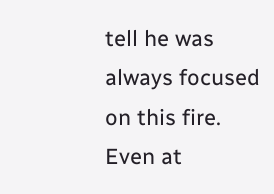tell he was always focused on this fire. Even at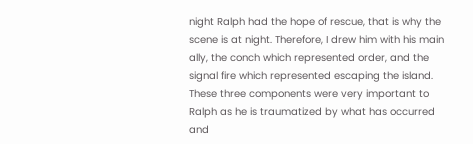night Ralph had the hope of rescue, that is why the scene is at night. Therefore, I drew him with his main ally, the conch which represented order, and the signal fire which represented escaping the island. These three components were very important to Ralph as he is traumatized by what has occurred and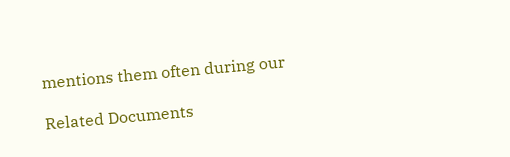mentions them often during our

Related Documents